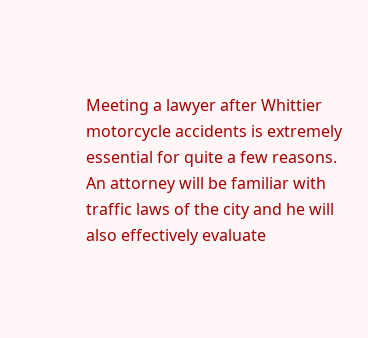Meeting a lawyer after Whittier motorcycle accidents is extremely essential for quite a few reasons. An attorney will be familiar with traffic laws of the city and he will also effectively evaluate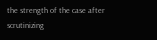the strength of the case after scrutinizing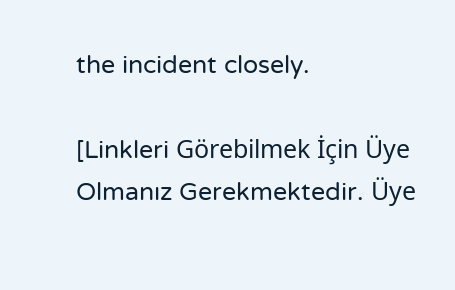the incident closely.

[Linkleri Görebilmek İçin Üye Olmanız Gerekmektedir. Üye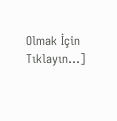Olmak İçin Tıklayın...]